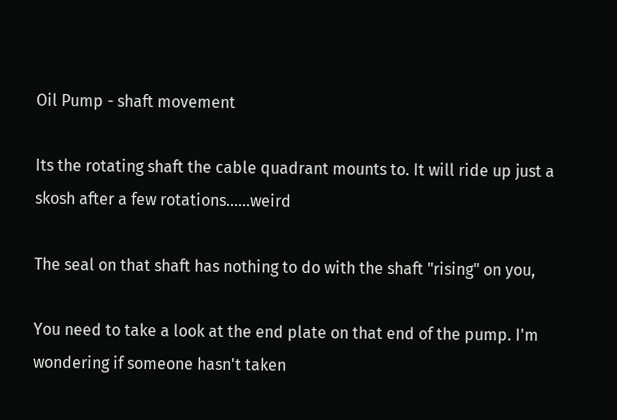Oil Pump - shaft movement

Its the rotating shaft the cable quadrant mounts to. It will ride up just a skosh after a few rotations......weird

The seal on that shaft has nothing to do with the shaft "rising" on you,

You need to take a look at the end plate on that end of the pump. I'm wondering if someone hasn't taken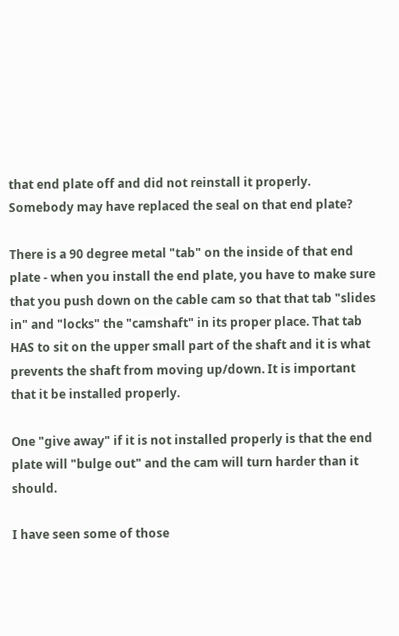that end plate off and did not reinstall it properly. Somebody may have replaced the seal on that end plate?

There is a 90 degree metal "tab" on the inside of that end plate - when you install the end plate, you have to make sure that you push down on the cable cam so that that tab "slides in" and "locks" the "camshaft" in its proper place. That tab HAS to sit on the upper small part of the shaft and it is what prevents the shaft from moving up/down. It is important that it be installed properly.

One "give away" if it is not installed properly is that the end plate will "bulge out" and the cam will turn harder than it should.

I have seen some of those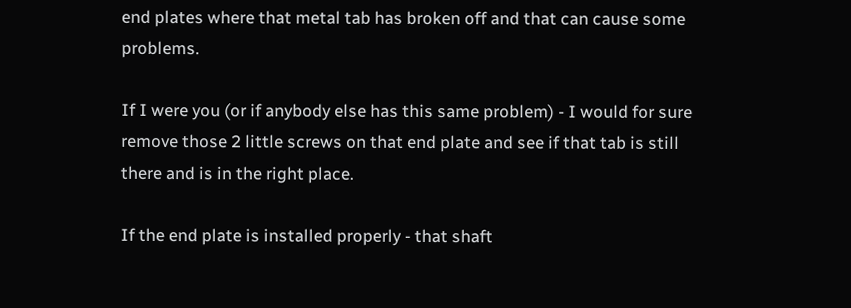end plates where that metal tab has broken off and that can cause some problems.

If I were you (or if anybody else has this same problem) - I would for sure remove those 2 little screws on that end plate and see if that tab is still there and is in the right place.

If the end plate is installed properly - that shaft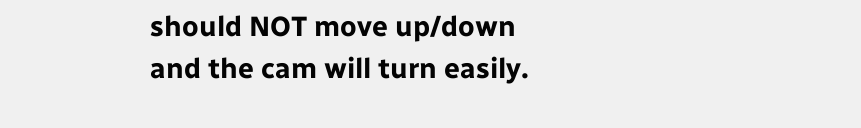should NOT move up/down and the cam will turn easily.